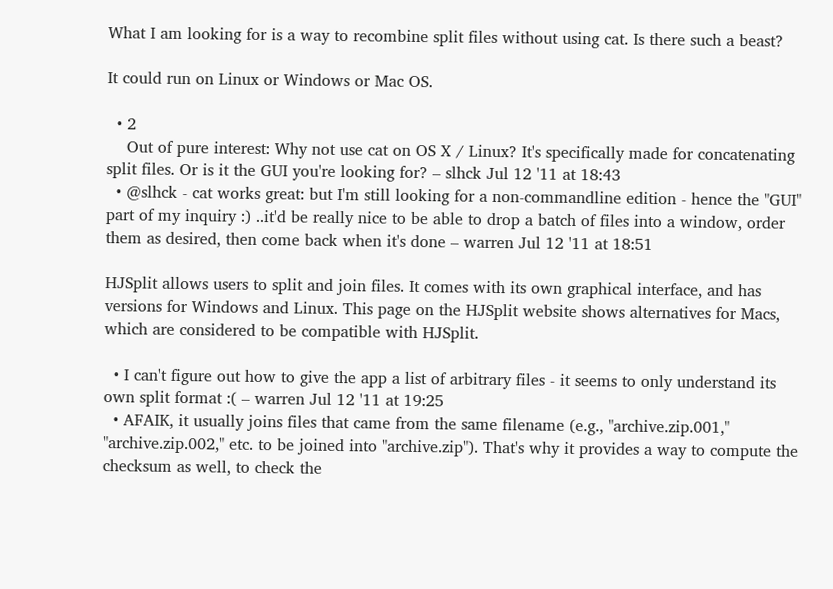What I am looking for is a way to recombine split files without using cat. Is there such a beast?

It could run on Linux or Windows or Mac OS.

  • 2
    Out of pure interest: Why not use cat on OS X / Linux? It's specifically made for concatenating split files. Or is it the GUI you're looking for? – slhck Jul 12 '11 at 18:43
  • @slhck - cat works great: but I'm still looking for a non-commandline edition - hence the "GUI" part of my inquiry :) ..it'd be really nice to be able to drop a batch of files into a window, order them as desired, then come back when it's done – warren Jul 12 '11 at 18:51

HJSplit allows users to split and join files. It comes with its own graphical interface, and has versions for Windows and Linux. This page on the HJSplit website shows alternatives for Macs, which are considered to be compatible with HJSplit.

  • I can't figure out how to give the app a list of arbitrary files - it seems to only understand its own split format :( – warren Jul 12 '11 at 19:25
  • AFAIK, it usually joins files that came from the same filename (e.g., "archive.zip.001," "archive.zip.002," etc. to be joined into "archive.zip"). That's why it provides a way to compute the checksum as well, to check the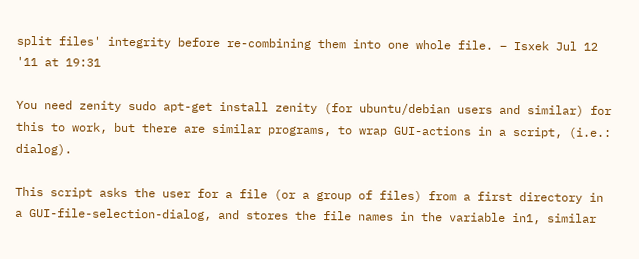split files' integrity before re-combining them into one whole file. – Isxek Jul 12 '11 at 19:31

You need zenity sudo apt-get install zenity (for ubuntu/debian users and similar) for this to work, but there are similar programs, to wrap GUI-actions in a script, (i.e.: dialog).

This script asks the user for a file (or a group of files) from a first directory in a GUI-file-selection-dialog, and stores the file names in the variable in1, similar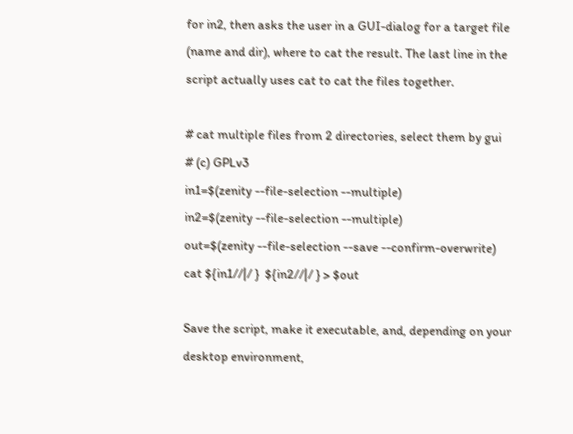for in2, then asks the user in a GUI-dialog for a target file (name and dir), where to cat the result. The last line in the script actually uses cat to cat the files together.

# cat multiple files from 2 directories, select them by gui
# (c) GPLv3
in1=$(zenity --file-selection --multiple)
in2=$(zenity --file-selection --multiple)
out=$(zenity --file-selection --save --confirm-overwrite)
cat ${in1//|/ }  ${in2//|/ } > $out

Save the script, make it executable, and, depending on your desktop environment,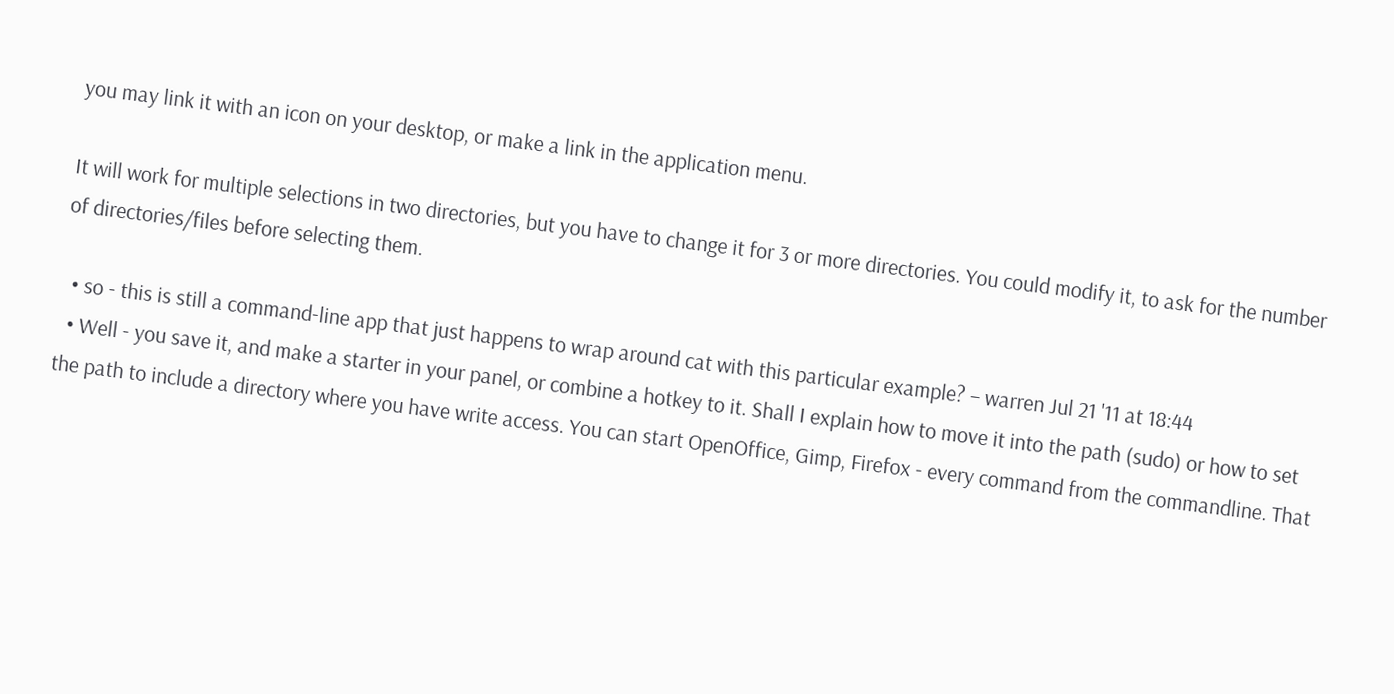you may link it with an icon on your desktop, or make a link in the application menu.

It will work for multiple selections in two directories, but you have to change it for 3 or more directories. You could modify it, to ask for the number of directories/files before selecting them.

  • so - this is still a command-line app that just happens to wrap around cat with this particular example? – warren Jul 21 '11 at 18:44
  • Well - you save it, and make a starter in your panel, or combine a hotkey to it. Shall I explain how to move it into the path (sudo) or how to set the path to include a directory where you have write access. You can start OpenOffice, Gimp, Firefox - every command from the commandline. That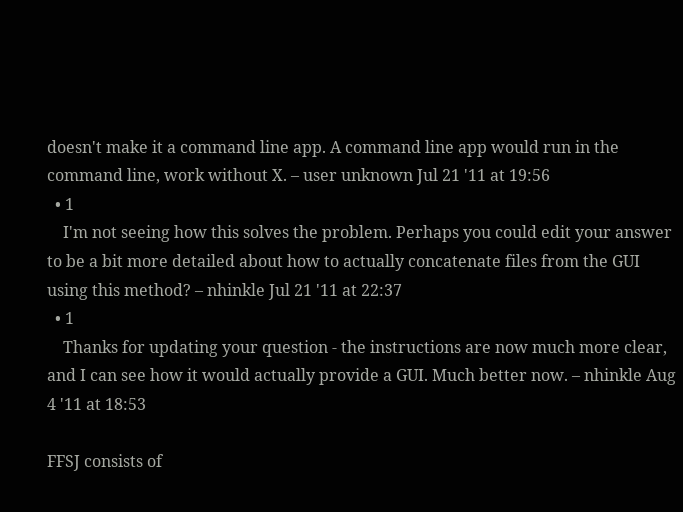doesn't make it a command line app. A command line app would run in the command line, work without X. – user unknown Jul 21 '11 at 19:56
  • 1
    I'm not seeing how this solves the problem. Perhaps you could edit your answer to be a bit more detailed about how to actually concatenate files from the GUI using this method? – nhinkle Jul 21 '11 at 22:37
  • 1
    Thanks for updating your question - the instructions are now much more clear, and I can see how it would actually provide a GUI. Much better now. – nhinkle Aug 4 '11 at 18:53

FFSJ consists of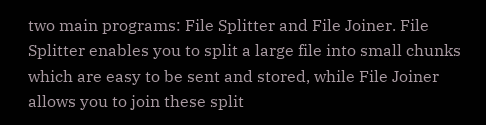two main programs: File Splitter and File Joiner. File Splitter enables you to split a large file into small chunks which are easy to be sent and stored, while File Joiner allows you to join these split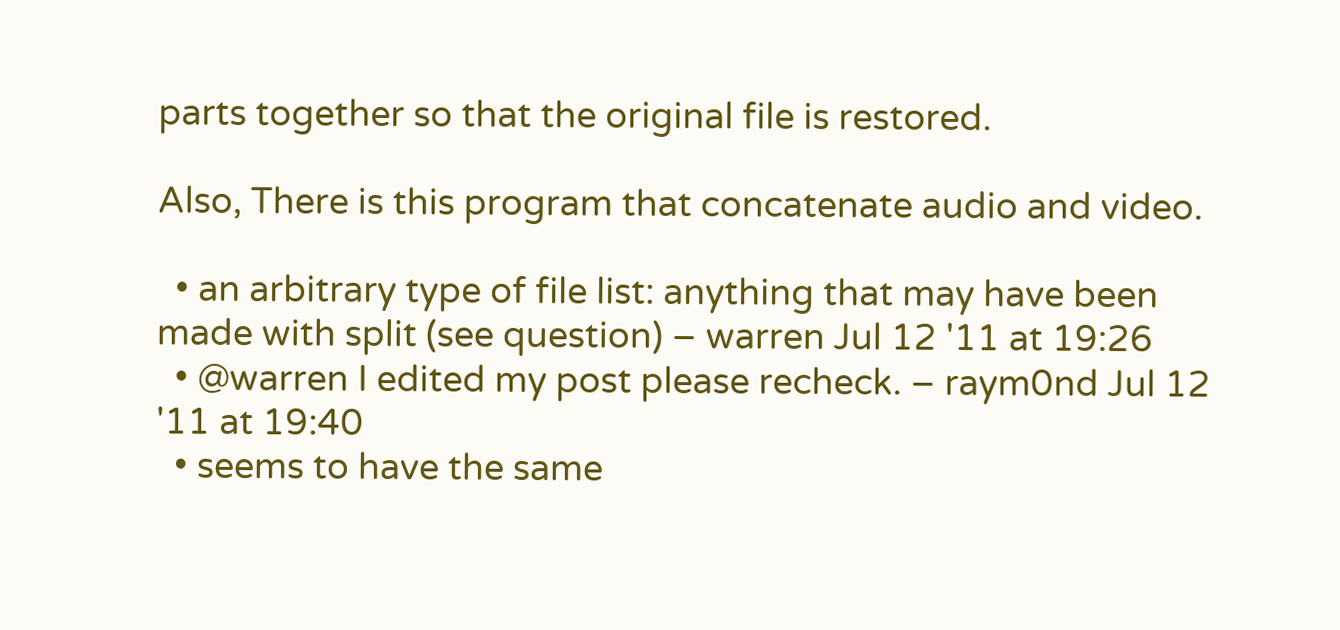parts together so that the original file is restored.

Also, There is this program that concatenate audio and video.

  • an arbitrary type of file list: anything that may have been made with split (see question) – warren Jul 12 '11 at 19:26
  • @warren I edited my post please recheck. – raym0nd Jul 12 '11 at 19:40
  • seems to have the same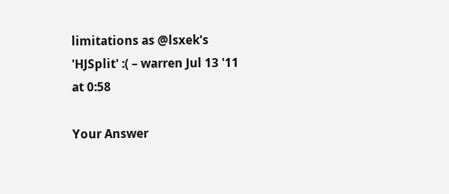limitations as @lsxek's 'HJSplit' :( – warren Jul 13 '11 at 0:58

Your Answer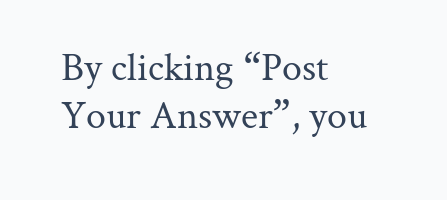By clicking “Post Your Answer”, you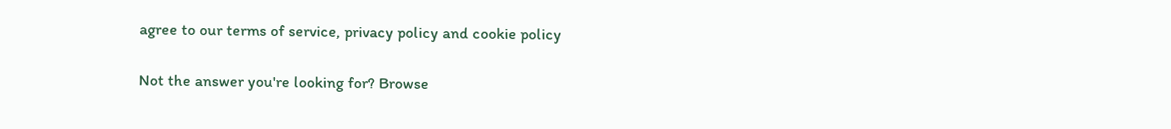agree to our terms of service, privacy policy and cookie policy

Not the answer you're looking for? Browse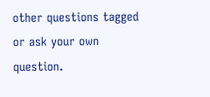other questions tagged or ask your own question.